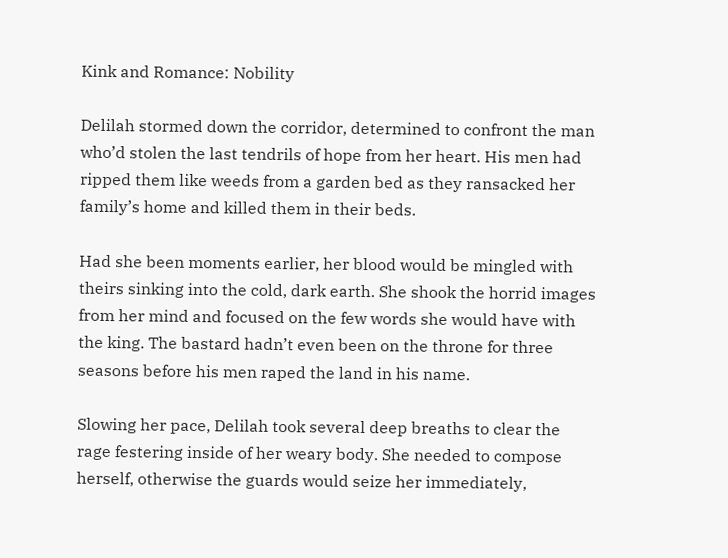Kink and Romance: Nobility

Delilah stormed down the corridor, determined to confront the man who’d stolen the last tendrils of hope from her heart. His men had ripped them like weeds from a garden bed as they ransacked her family’s home and killed them in their beds.

Had she been moments earlier, her blood would be mingled with theirs sinking into the cold, dark earth. She shook the horrid images from her mind and focused on the few words she would have with the king. The bastard hadn’t even been on the throne for three seasons before his men raped the land in his name.

Slowing her pace, Delilah took several deep breaths to clear the rage festering inside of her weary body. She needed to compose herself, otherwise the guards would seize her immediately,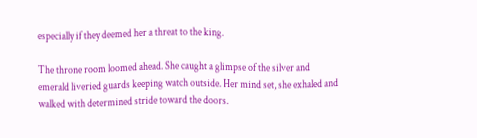especially if they deemed her a threat to the king.

The throne room loomed ahead. She caught a glimpse of the silver and emerald liveried guards keeping watch outside. Her mind set, she exhaled and walked with determined stride toward the doors.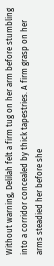Without warning, Delilah felt a firm tug on her arm before stumbling into a corridor concealed by thick tapestries. A firm grasp on her arms steadied her before she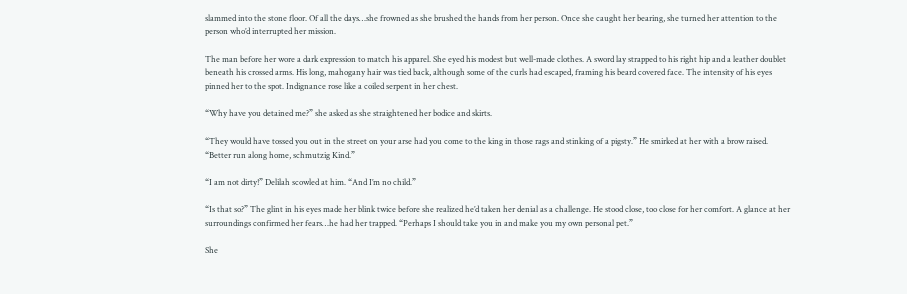slammed into the stone floor. Of all the days…she frowned as she brushed the hands from her person. Once she caught her bearing, she turned her attention to the person who’d interrupted her mission.

The man before her wore a dark expression to match his apparel. She eyed his modest but well-made clothes. A sword lay strapped to his right hip and a leather doublet beneath his crossed arms. His long, mahogany hair was tied back, although some of the curls had escaped, framing his beard covered face. The intensity of his eyes pinned her to the spot. Indignance rose like a coiled serpent in her chest.

“Why have you detained me?” she asked as she straightened her bodice and skirts.

“They would have tossed you out in the street on your arse had you come to the king in those rags and stinking of a pigsty.” He smirked at her with a brow raised. “Better run along home, schmutzig Kind.”

“I am not dirty!” Delilah scowled at him. “And I’m no child.”

“Is that so?” The glint in his eyes made her blink twice before she realized he’d taken her denial as a challenge. He stood close, too close for her comfort. A glance at her surroundings confirmed her fears…he had her trapped. “Perhaps I should take you in and make you my own personal pet.”

She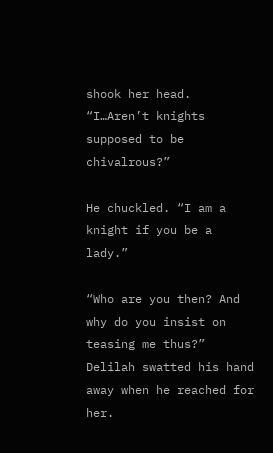shook her head. “I…Aren’t knights supposed to be chivalrous?”

He chuckled. “I am a knight if you be a lady.”

“Who are you then? And why do you insist on teasing me thus?” Delilah swatted his hand away when he reached for her.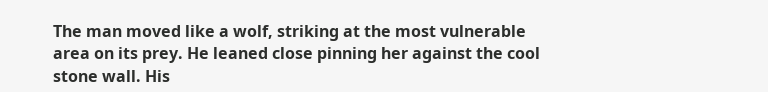The man moved like a wolf, striking at the most vulnerable area on its prey. He leaned close pinning her against the cool stone wall. His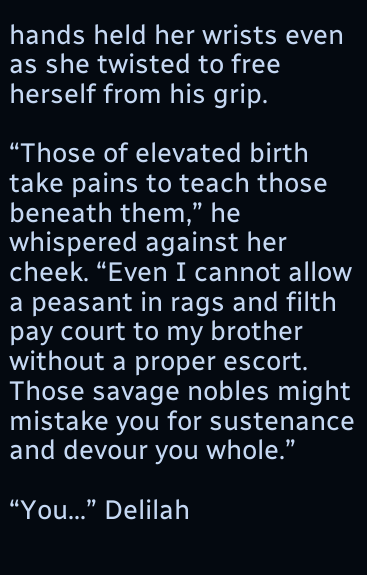hands held her wrists even as she twisted to free herself from his grip.

“Those of elevated birth take pains to teach those beneath them,” he whispered against her cheek. “Even I cannot allow a peasant in rags and filth pay court to my brother without a proper escort. Those savage nobles might mistake you for sustenance and devour you whole.”

“You…” Delilah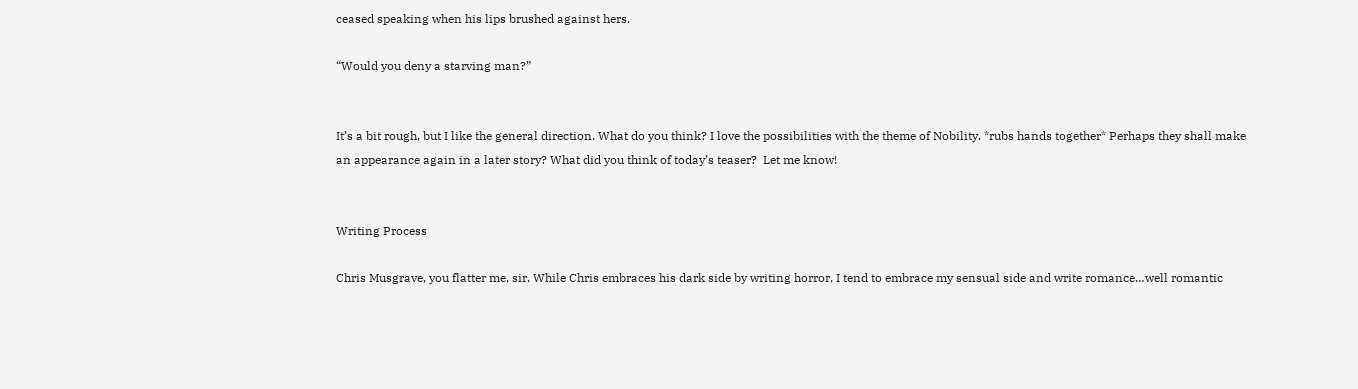ceased speaking when his lips brushed against hers.

“Would you deny a starving man?”


It’s a bit rough, but I like the general direction. What do you think? I love the possibilities with the theme of Nobility. *rubs hands together* Perhaps they shall make an appearance again in a later story? What did you think of today’s teaser?  Let me know!


Writing Process

Chris Musgrave, you flatter me, sir. While Chris embraces his dark side by writing horror, I tend to embrace my sensual side and write romance…well romantic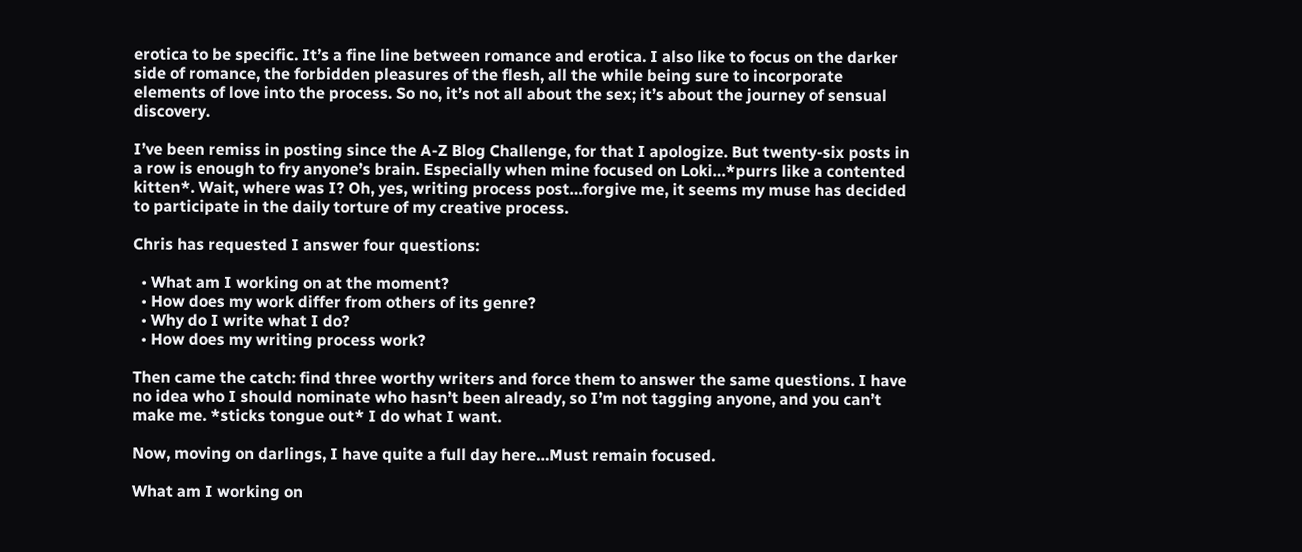erotica to be specific. It’s a fine line between romance and erotica. I also like to focus on the darker side of romance, the forbidden pleasures of the flesh, all the while being sure to incorporate elements of love into the process. So no, it’s not all about the sex; it’s about the journey of sensual discovery.

I’ve been remiss in posting since the A-Z Blog Challenge, for that I apologize. But twenty-six posts in a row is enough to fry anyone’s brain. Especially when mine focused on Loki…*purrs like a contented kitten*. Wait, where was I? Oh, yes, writing process post…forgive me, it seems my muse has decided to participate in the daily torture of my creative process.

Chris has requested I answer four questions:

  • What am I working on at the moment?
  • How does my work differ from others of its genre?
  • Why do I write what I do?
  • How does my writing process work?

Then came the catch: find three worthy writers and force them to answer the same questions. I have no idea who I should nominate who hasn’t been already, so I’m not tagging anyone, and you can’t make me. *sticks tongue out* I do what I want.

Now, moving on darlings, I have quite a full day here…Must remain focused.

What am I working on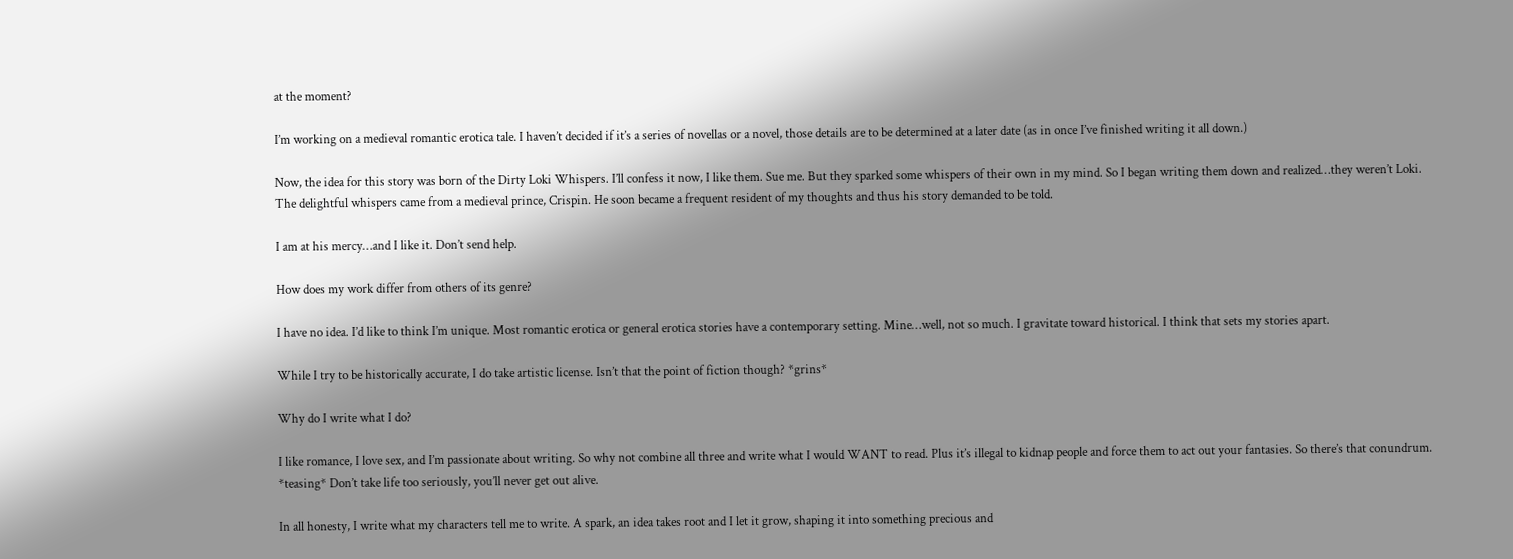at the moment?

I’m working on a medieval romantic erotica tale. I haven’t decided if it’s a series of novellas or a novel, those details are to be determined at a later date (as in once I’ve finished writing it all down.)

Now, the idea for this story was born of the Dirty Loki Whispers. I’ll confess it now, I like them. Sue me. But they sparked some whispers of their own in my mind. So I began writing them down and realized…they weren’t Loki. The delightful whispers came from a medieval prince, Crispin. He soon became a frequent resident of my thoughts and thus his story demanded to be told.

I am at his mercy…and I like it. Don’t send help.

How does my work differ from others of its genre?

I have no idea. I’d like to think I’m unique. Most romantic erotica or general erotica stories have a contemporary setting. Mine…well, not so much. I gravitate toward historical. I think that sets my stories apart.

While I try to be historically accurate, I do take artistic license. Isn’t that the point of fiction though? *grins*

Why do I write what I do?

I like romance, I love sex, and I’m passionate about writing. So why not combine all three and write what I would WANT to read. Plus it’s illegal to kidnap people and force them to act out your fantasies. So there’s that conundrum. *teasing* Don’t take life too seriously, you’ll never get out alive.

In all honesty, I write what my characters tell me to write. A spark, an idea takes root and I let it grow, shaping it into something precious and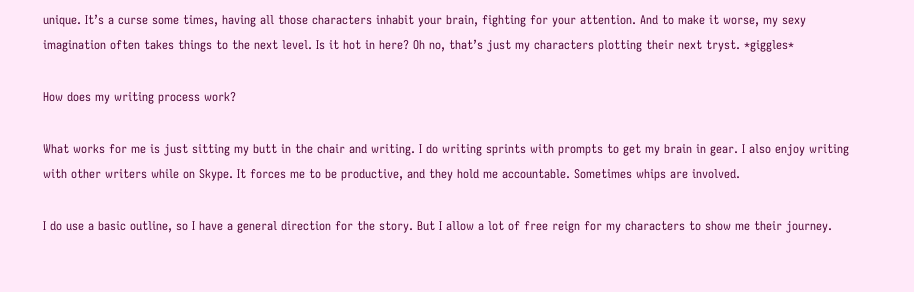unique. It’s a curse some times, having all those characters inhabit your brain, fighting for your attention. And to make it worse, my sexy imagination often takes things to the next level. Is it hot in here? Oh no, that’s just my characters plotting their next tryst. *giggles*

How does my writing process work?

What works for me is just sitting my butt in the chair and writing. I do writing sprints with prompts to get my brain in gear. I also enjoy writing with other writers while on Skype. It forces me to be productive, and they hold me accountable. Sometimes whips are involved.

I do use a basic outline, so I have a general direction for the story. But I allow a lot of free reign for my characters to show me their journey.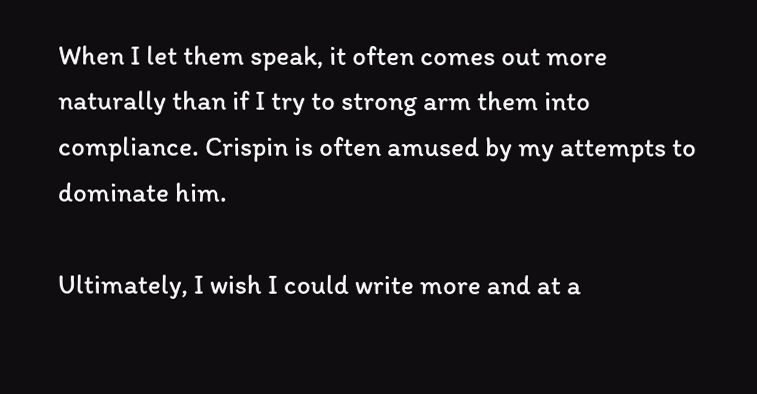When I let them speak, it often comes out more naturally than if I try to strong arm them into compliance. Crispin is often amused by my attempts to dominate him.

Ultimately, I wish I could write more and at a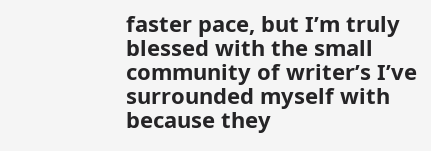faster pace, but I’m truly blessed with the small community of writer’s I’ve surrounded myself with because they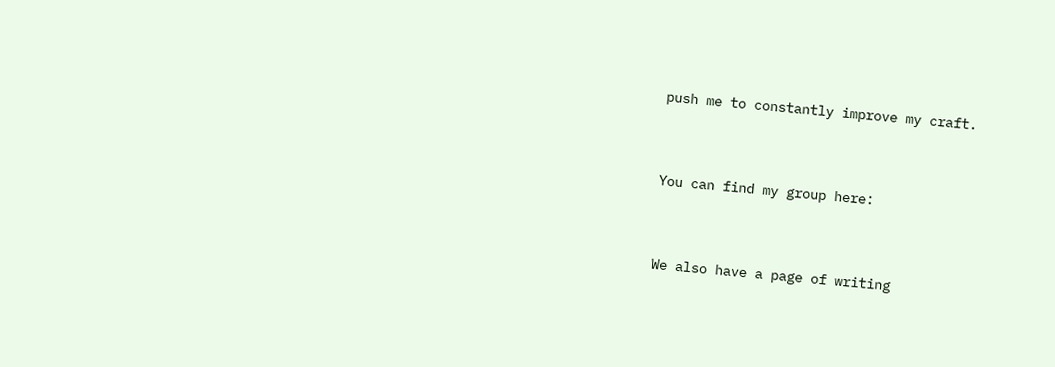push me to constantly improve my craft.


You can find my group here:


We also have a page of writing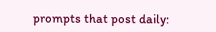prompts that post daily: